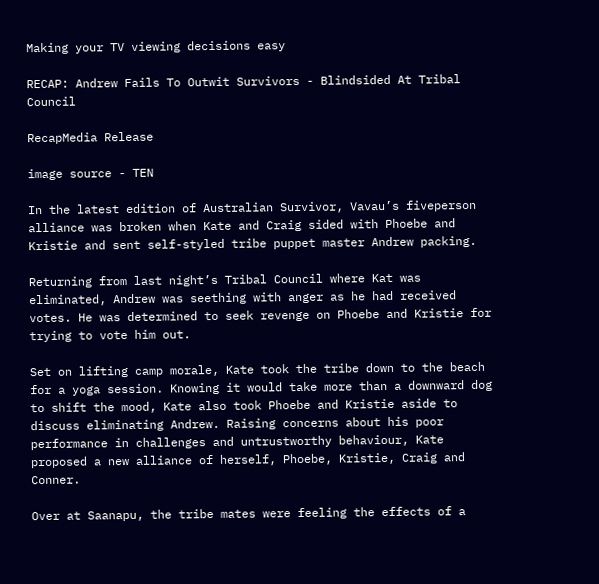Making your TV viewing decisions easy

RECAP: Andrew Fails To Outwit Survivors - Blindsided At Tribal Council

RecapMedia Release

image source - TEN

In the latest edition of Australian Survivor, Vavau’s fiveperson alliance was broken when Kate and Craig sided with Phoebe and Kristie and sent self-styled tribe puppet master Andrew packing.

Returning from last night’s Tribal Council where Kat was eliminated, Andrew was seething with anger as he had received votes. He was determined to seek revenge on Phoebe and Kristie for trying to vote him out.

Set on lifting camp morale, Kate took the tribe down to the beach for a yoga session. Knowing it would take more than a downward dog to shift the mood, Kate also took Phoebe and Kristie aside to discuss eliminating Andrew. Raising concerns about his poor performance in challenges and untrustworthy behaviour, Kate proposed a new alliance of herself, Phoebe, Kristie, Craig and Conner.

Over at Saanapu, the tribe mates were feeling the effects of a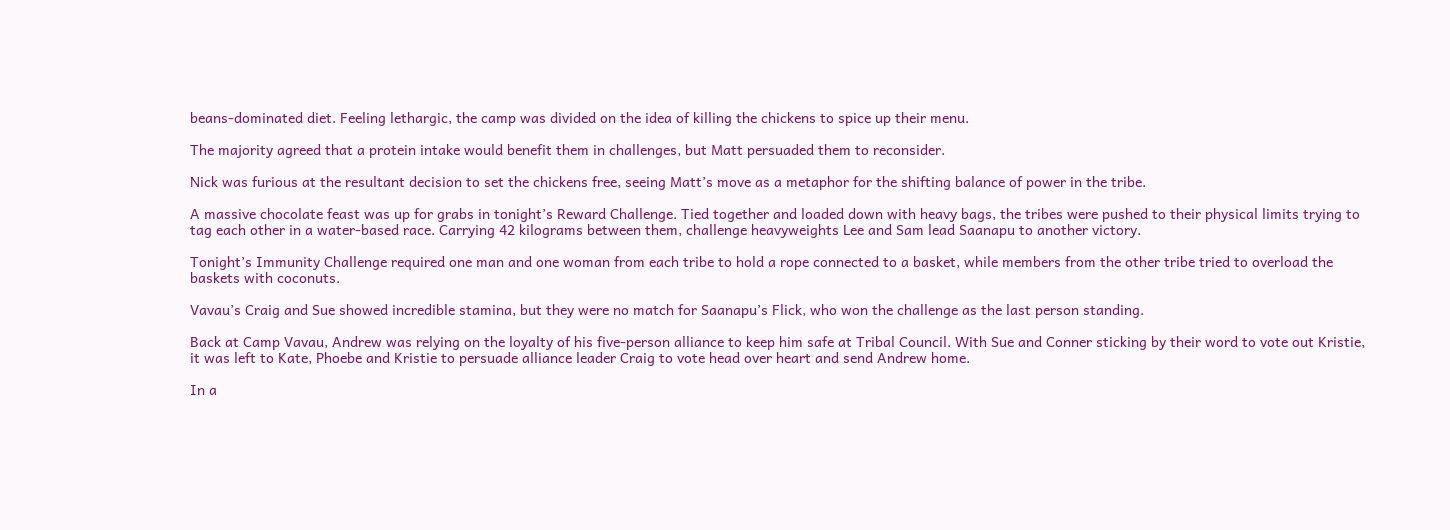beans-dominated diet. Feeling lethargic, the camp was divided on the idea of killing the chickens to spice up their menu.

The majority agreed that a protein intake would benefit them in challenges, but Matt persuaded them to reconsider.

Nick was furious at the resultant decision to set the chickens free, seeing Matt’s move as a metaphor for the shifting balance of power in the tribe.

A massive chocolate feast was up for grabs in tonight’s Reward Challenge. Tied together and loaded down with heavy bags, the tribes were pushed to their physical limits trying to tag each other in a water-based race. Carrying 42 kilograms between them, challenge heavyweights Lee and Sam lead Saanapu to another victory.

Tonight’s Immunity Challenge required one man and one woman from each tribe to hold a rope connected to a basket, while members from the other tribe tried to overload the baskets with coconuts.

Vavau’s Craig and Sue showed incredible stamina, but they were no match for Saanapu’s Flick, who won the challenge as the last person standing.

Back at Camp Vavau, Andrew was relying on the loyalty of his five-person alliance to keep him safe at Tribal Council. With Sue and Conner sticking by their word to vote out Kristie, it was left to Kate, Phoebe and Kristie to persuade alliance leader Craig to vote head over heart and send Andrew home.

In a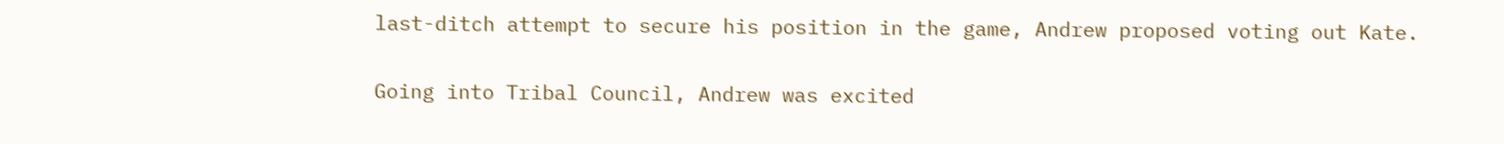last-ditch attempt to secure his position in the game, Andrew proposed voting out Kate.

Going into Tribal Council, Andrew was excited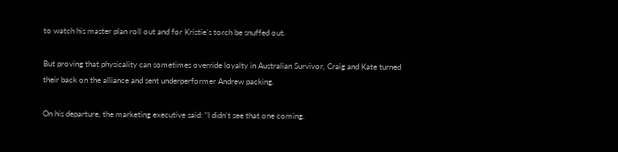to watch his master plan roll out and for Kristie’s torch be snuffed out.

But proving that physicality can sometimes override loyalty in Australian Survivor, Craig and Kate turned their back on the alliance and sent underperformer Andrew packing.

On his departure, the marketing executive said: “I didn’t see that one coming.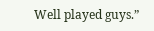Well played guys.”